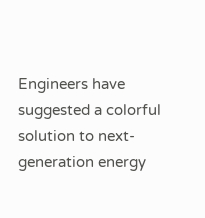Engineers have suggested a colorful solution to next-generation energy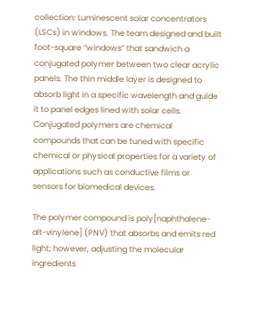collection: Luminescent solar concentrators (LSCs) in windows. The team designed and built foot-square “windows” that sandwich a conjugated polymer between two clear acrylic panels. The thin middle layer is designed to absorb light in a specific wavelength and guide it to panel edges lined with solar cells. Conjugated polymers are chemical compounds that can be tuned with specific chemical or physical properties for a variety of applications such as conductive films or sensors for biomedical devices.

The polymer compound is poly[naphthalene-alt-vinylene] (PNV) that absorbs and emits red light; however, adjusting the molecular ingredients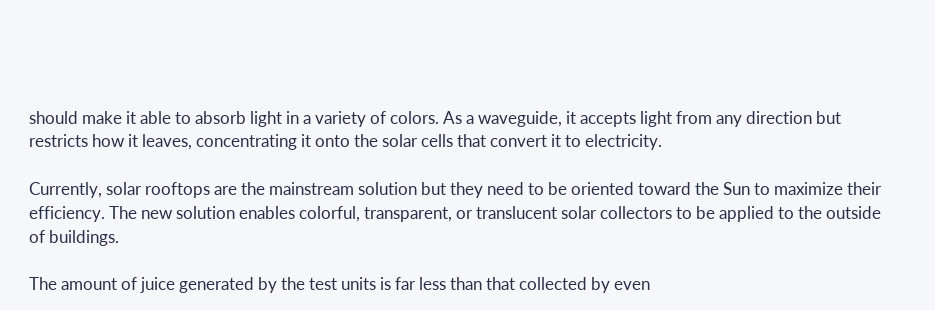should make it able to absorb light in a variety of colors. As a waveguide, it accepts light from any direction but restricts how it leaves, concentrating it onto the solar cells that convert it to electricity.

Currently, solar rooftops are the mainstream solution but they need to be oriented toward the Sun to maximize their efficiency. The new solution enables colorful, transparent, or translucent solar collectors to be applied to the outside of buildings.

The amount of juice generated by the test units is far less than that collected by even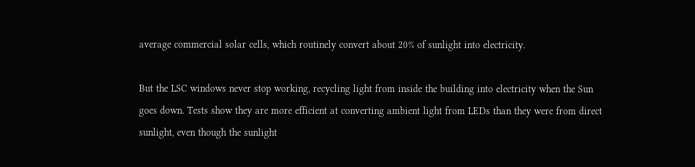average commercial solar cells, which routinely convert about 20% of sunlight into electricity.

But the LSC windows never stop working, recycling light from inside the building into electricity when the Sun goes down. Tests show they are more efficient at converting ambient light from LEDs than they were from direct sunlight, even though the sunlight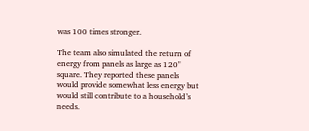was 100 times stronger.

The team also simulated the return of energy from panels as large as 120" square. They reported these panels would provide somewhat less energy but would still contribute to a household’s needs.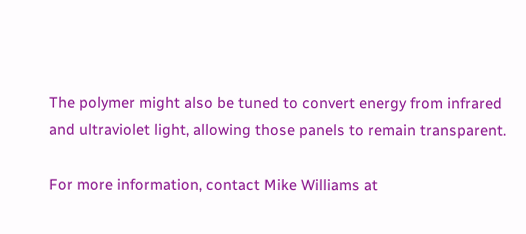The polymer might also be tuned to convert energy from infrared and ultraviolet light, allowing those panels to remain transparent.

For more information, contact Mike Williams at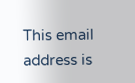This email address is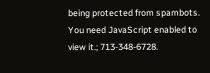being protected from spambots. You need JavaScript enabled to view it.; 713-348-6728.